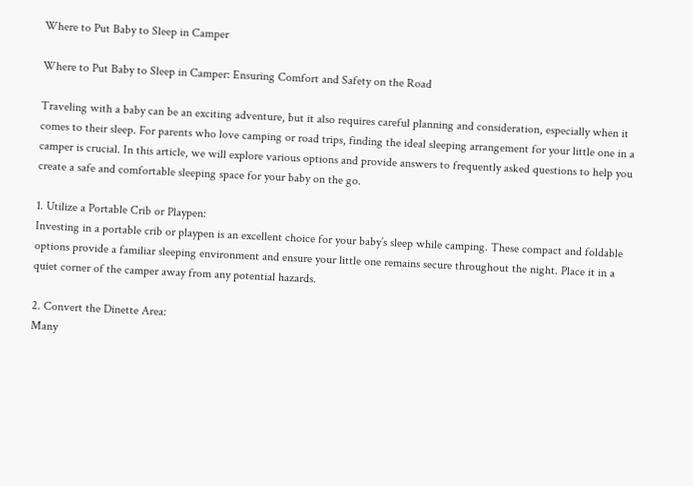Where to Put Baby to Sleep in Camper

Where to Put Baby to Sleep in Camper: Ensuring Comfort and Safety on the Road

Traveling with a baby can be an exciting adventure, but it also requires careful planning and consideration, especially when it comes to their sleep. For parents who love camping or road trips, finding the ideal sleeping arrangement for your little one in a camper is crucial. In this article, we will explore various options and provide answers to frequently asked questions to help you create a safe and comfortable sleeping space for your baby on the go.

1. Utilize a Portable Crib or Playpen:
Investing in a portable crib or playpen is an excellent choice for your baby’s sleep while camping. These compact and foldable options provide a familiar sleeping environment and ensure your little one remains secure throughout the night. Place it in a quiet corner of the camper away from any potential hazards.

2. Convert the Dinette Area:
Many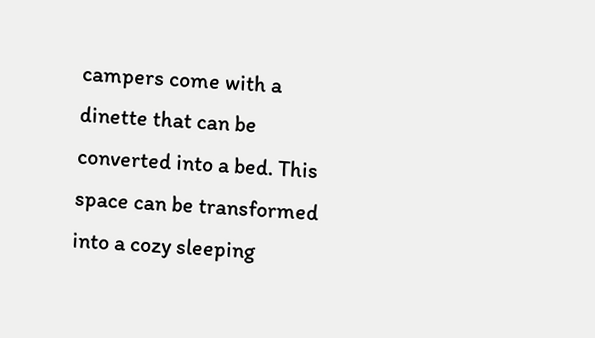campers come with a dinette that can be converted into a bed. This space can be transformed into a cozy sleeping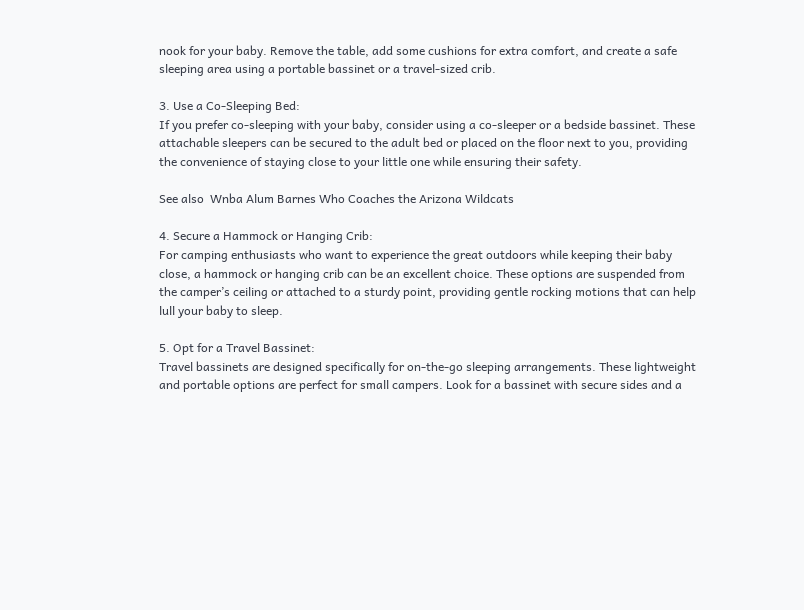nook for your baby. Remove the table, add some cushions for extra comfort, and create a safe sleeping area using a portable bassinet or a travel-sized crib.

3. Use a Co-Sleeping Bed:
If you prefer co-sleeping with your baby, consider using a co-sleeper or a bedside bassinet. These attachable sleepers can be secured to the adult bed or placed on the floor next to you, providing the convenience of staying close to your little one while ensuring their safety.

See also  Wnba Alum Barnes Who Coaches the Arizona Wildcats

4. Secure a Hammock or Hanging Crib:
For camping enthusiasts who want to experience the great outdoors while keeping their baby close, a hammock or hanging crib can be an excellent choice. These options are suspended from the camper’s ceiling or attached to a sturdy point, providing gentle rocking motions that can help lull your baby to sleep.

5. Opt for a Travel Bassinet:
Travel bassinets are designed specifically for on-the-go sleeping arrangements. These lightweight and portable options are perfect for small campers. Look for a bassinet with secure sides and a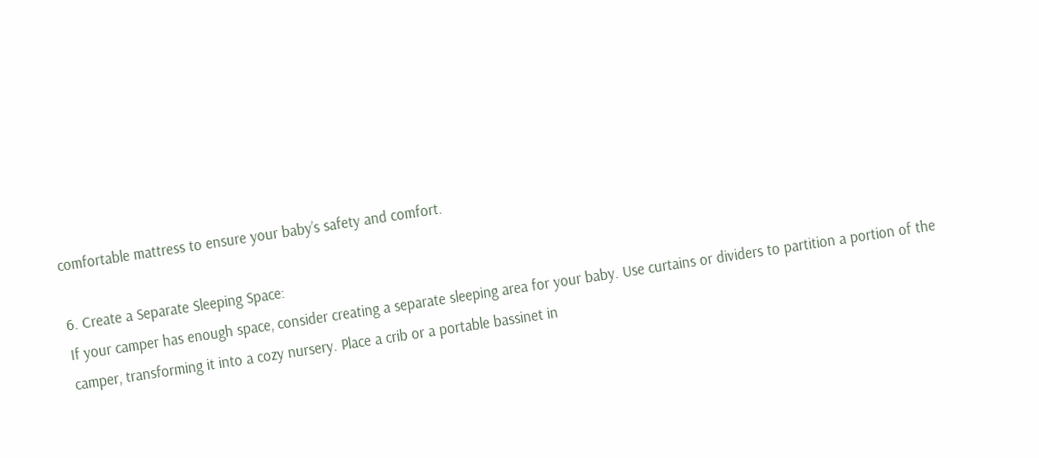comfortable mattress to ensure your baby’s safety and comfort.

6. Create a Separate Sleeping Space:
If your camper has enough space, consider creating a separate sleeping area for your baby. Use curtains or dividers to partition a portion of the camper, transforming it into a cozy nursery. Place a crib or a portable bassinet in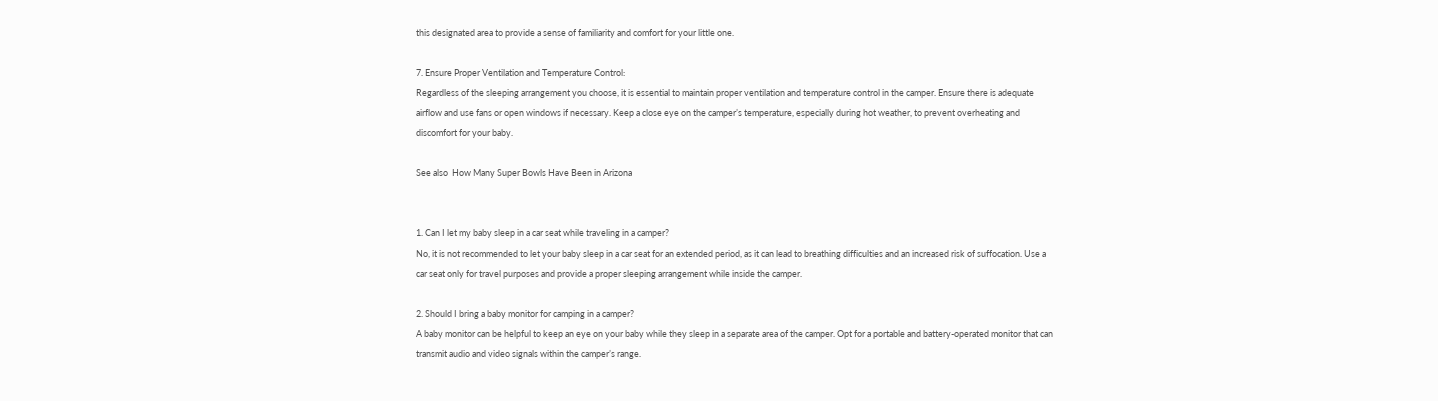this designated area to provide a sense of familiarity and comfort for your little one.

7. Ensure Proper Ventilation and Temperature Control:
Regardless of the sleeping arrangement you choose, it is essential to maintain proper ventilation and temperature control in the camper. Ensure there is adequate airflow and use fans or open windows if necessary. Keep a close eye on the camper’s temperature, especially during hot weather, to prevent overheating and discomfort for your baby.

See also  How Many Super Bowls Have Been in Arizona


1. Can I let my baby sleep in a car seat while traveling in a camper?
No, it is not recommended to let your baby sleep in a car seat for an extended period, as it can lead to breathing difficulties and an increased risk of suffocation. Use a car seat only for travel purposes and provide a proper sleeping arrangement while inside the camper.

2. Should I bring a baby monitor for camping in a camper?
A baby monitor can be helpful to keep an eye on your baby while they sleep in a separate area of the camper. Opt for a portable and battery-operated monitor that can transmit audio and video signals within the camper’s range.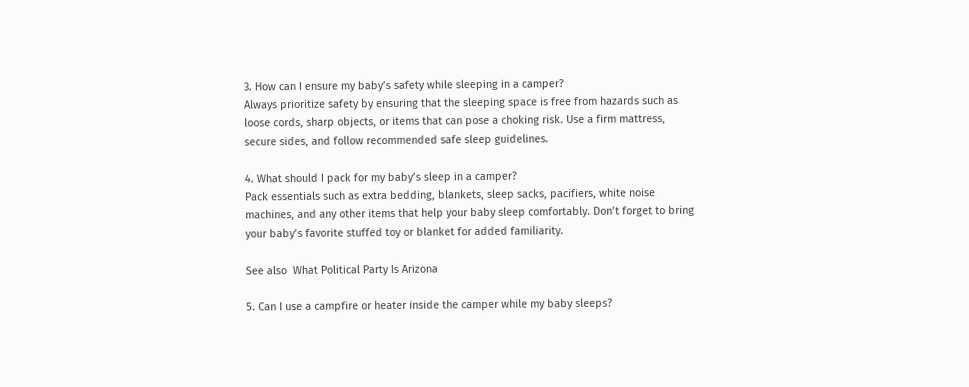3. How can I ensure my baby’s safety while sleeping in a camper?
Always prioritize safety by ensuring that the sleeping space is free from hazards such as loose cords, sharp objects, or items that can pose a choking risk. Use a firm mattress, secure sides, and follow recommended safe sleep guidelines.

4. What should I pack for my baby’s sleep in a camper?
Pack essentials such as extra bedding, blankets, sleep sacks, pacifiers, white noise machines, and any other items that help your baby sleep comfortably. Don’t forget to bring your baby’s favorite stuffed toy or blanket for added familiarity.

See also  What Political Party Is Arizona

5. Can I use a campfire or heater inside the camper while my baby sleeps?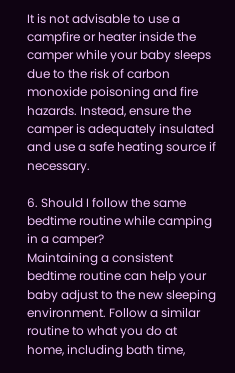It is not advisable to use a campfire or heater inside the camper while your baby sleeps due to the risk of carbon monoxide poisoning and fire hazards. Instead, ensure the camper is adequately insulated and use a safe heating source if necessary.

6. Should I follow the same bedtime routine while camping in a camper?
Maintaining a consistent bedtime routine can help your baby adjust to the new sleeping environment. Follow a similar routine to what you do at home, including bath time,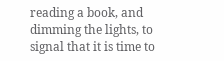reading a book, and dimming the lights, to signal that it is time to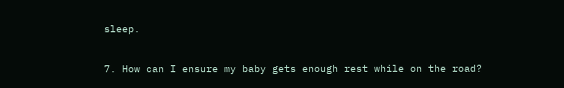sleep.

7. How can I ensure my baby gets enough rest while on the road?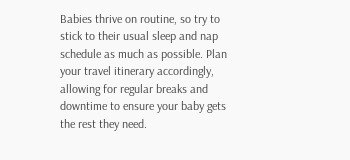Babies thrive on routine, so try to stick to their usual sleep and nap schedule as much as possible. Plan your travel itinerary accordingly, allowing for regular breaks and downtime to ensure your baby gets the rest they need.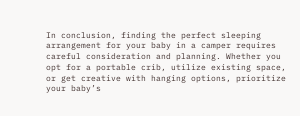In conclusion, finding the perfect sleeping arrangement for your baby in a camper requires careful consideration and planning. Whether you opt for a portable crib, utilize existing space, or get creative with hanging options, prioritize your baby’s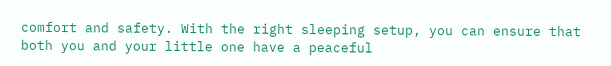comfort and safety. With the right sleeping setup, you can ensure that both you and your little one have a peaceful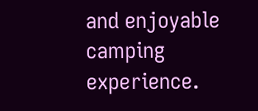and enjoyable camping experience.